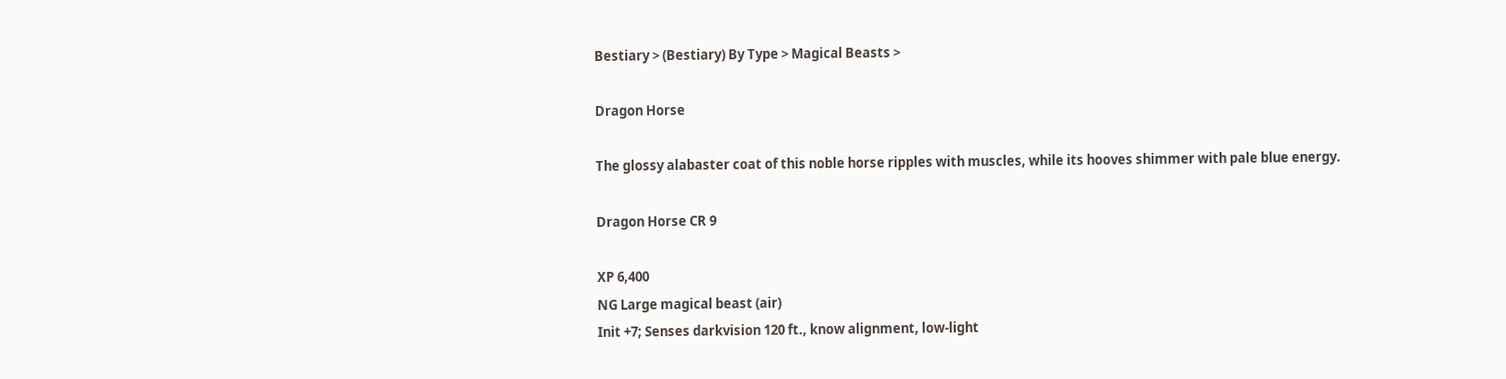Bestiary > (Bestiary) By Type > Magical Beasts >

Dragon Horse

The glossy alabaster coat of this noble horse ripples with muscles, while its hooves shimmer with pale blue energy.

Dragon Horse CR 9

XP 6,400
NG Large magical beast (air)
Init +7; Senses darkvision 120 ft., know alignment, low-light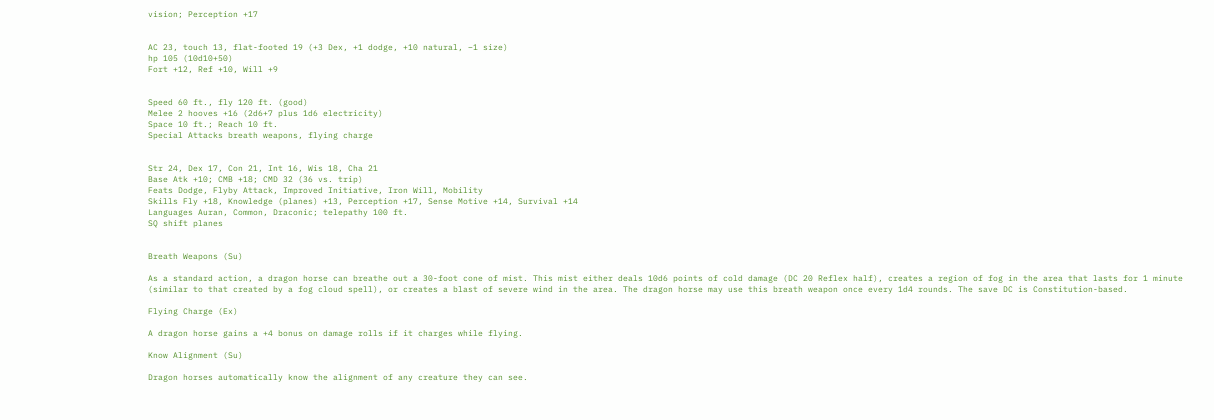vision; Perception +17


AC 23, touch 13, flat-footed 19 (+3 Dex, +1 dodge, +10 natural, –1 size)
hp 105 (10d10+50)
Fort +12, Ref +10, Will +9


Speed 60 ft., fly 120 ft. (good)
Melee 2 hooves +16 (2d6+7 plus 1d6 electricity)
Space 10 ft.; Reach 10 ft.
Special Attacks breath weapons, flying charge


Str 24, Dex 17, Con 21, Int 16, Wis 18, Cha 21
Base Atk +10; CMB +18; CMD 32 (36 vs. trip)
Feats Dodge, Flyby Attack, Improved Initiative, Iron Will, Mobility
Skills Fly +18, Knowledge (planes) +13, Perception +17, Sense Motive +14, Survival +14
Languages Auran, Common, Draconic; telepathy 100 ft.
SQ shift planes


Breath Weapons (Su)

As a standard action, a dragon horse can breathe out a 30-foot cone of mist. This mist either deals 10d6 points of cold damage (DC 20 Reflex half), creates a region of fog in the area that lasts for 1 minute (similar to that created by a fog cloud spell), or creates a blast of severe wind in the area. The dragon horse may use this breath weapon once every 1d4 rounds. The save DC is Constitution-based.

Flying Charge (Ex)

A dragon horse gains a +4 bonus on damage rolls if it charges while flying.

Know Alignment (Su)

Dragon horses automatically know the alignment of any creature they can see.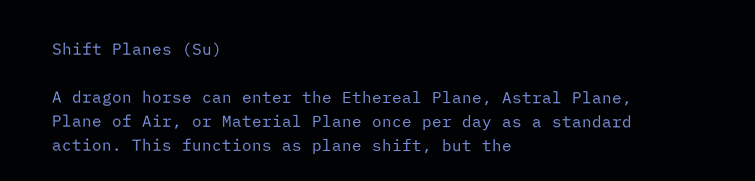Shift Planes (Su)

A dragon horse can enter the Ethereal Plane, Astral Plane, Plane of Air, or Material Plane once per day as a standard action. This functions as plane shift, but the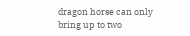dragon horse can only bring up to two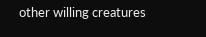other willing creatures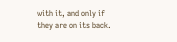with it, and only if they are on its back.